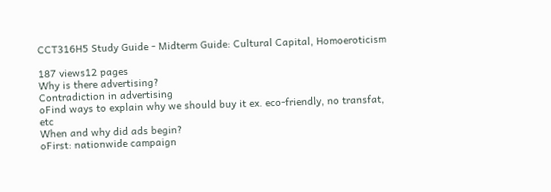CCT316H5 Study Guide - Midterm Guide: Cultural Capital, Homoeroticism

187 views12 pages
Why is there advertising?
Contradiction in advertising
oFind ways to explain why we should buy it ex. eco-friendly, no transfat, etc
When and why did ads begin?
oFirst: nationwide campaign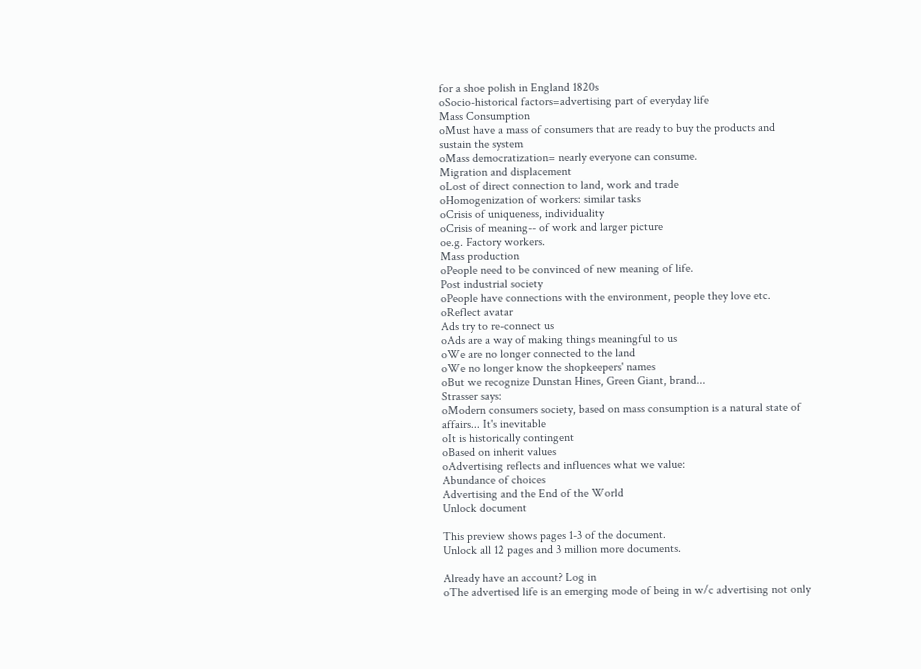for a shoe polish in England 1820s
oSocio-historical factors=advertising part of everyday life
Mass Consumption
oMust have a mass of consumers that are ready to buy the products and
sustain the system
oMass democratization= nearly everyone can consume.
Migration and displacement
oLost of direct connection to land, work and trade
oHomogenization of workers: similar tasks
oCrisis of uniqueness, individuality
oCrisis of meaning-- of work and larger picture
oe.g. Factory workers.
Mass production
oPeople need to be convinced of new meaning of life.
Post industrial society
oPeople have connections with the environment, people they love etc.
oReflect avatar
Ads try to re-connect us
oAds are a way of making things meaningful to us
oWe are no longer connected to the land
oWe no longer know the shopkeepers' names
oBut we recognize Dunstan Hines, Green Giant, brand...
Strasser says:
oModern consumers society, based on mass consumption is a natural state of
affairs... It's inevitable
oIt is historically contingent
oBased on inherit values
oAdvertising reflects and influences what we value:
Abundance of choices
Advertising and the End of the World
Unlock document

This preview shows pages 1-3 of the document.
Unlock all 12 pages and 3 million more documents.

Already have an account? Log in
oThe advertised life is an emerging mode of being in w/c advertising not only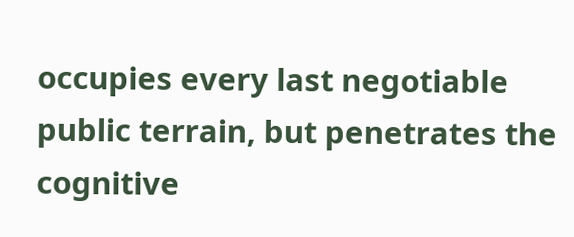occupies every last negotiable public terrain, but penetrates the cognitive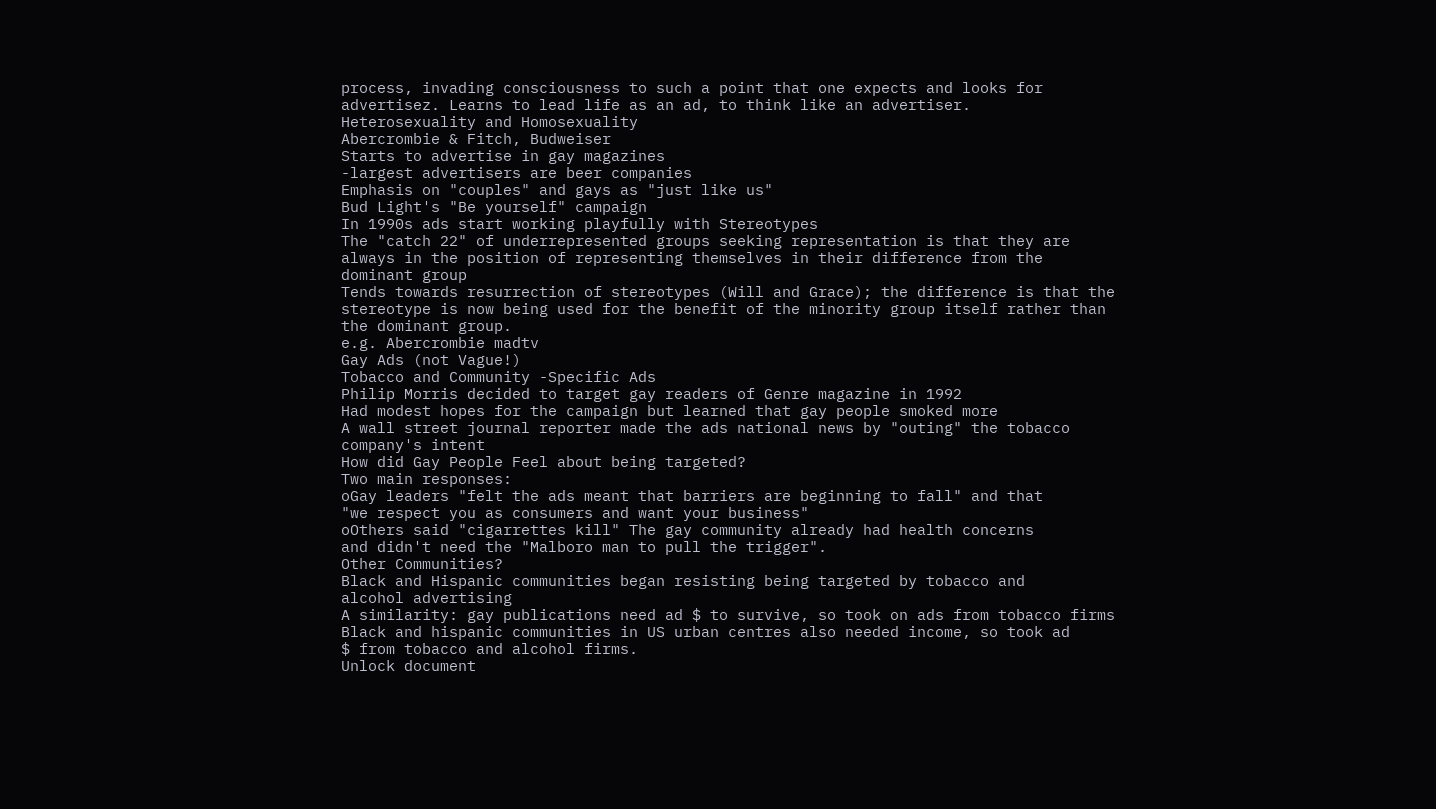process, invading consciousness to such a point that one expects and looks for
advertisez. Learns to lead life as an ad, to think like an advertiser.
Heterosexuality and Homosexuality
Abercrombie & Fitch, Budweiser
Starts to advertise in gay magazines
-largest advertisers are beer companies
Emphasis on "couples" and gays as "just like us"
Bud Light's "Be yourself" campaign
In 1990s ads start working playfully with Stereotypes
The "catch 22" of underrepresented groups seeking representation is that they are
always in the position of representing themselves in their difference from the
dominant group
Tends towards resurrection of stereotypes (Will and Grace); the difference is that the
stereotype is now being used for the benefit of the minority group itself rather than
the dominant group.
e.g. Abercrombie madtv
Gay Ads (not Vague!)
Tobacco and Community -Specific Ads
Philip Morris decided to target gay readers of Genre magazine in 1992
Had modest hopes for the campaign but learned that gay people smoked more
A wall street journal reporter made the ads national news by "outing" the tobacco
company's intent
How did Gay People Feel about being targeted?
Two main responses:
oGay leaders "felt the ads meant that barriers are beginning to fall" and that
"we respect you as consumers and want your business"
oOthers said "cigarrettes kill" The gay community already had health concerns
and didn't need the "Malboro man to pull the trigger".
Other Communities?
Black and Hispanic communities began resisting being targeted by tobacco and
alcohol advertising
A similarity: gay publications need ad $ to survive, so took on ads from tobacco firms
Black and hispanic communities in US urban centres also needed income, so took ad
$ from tobacco and alcohol firms.
Unlock document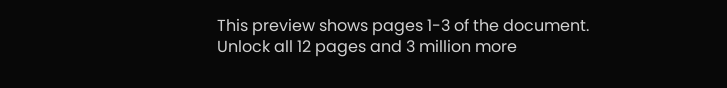This preview shows pages 1-3 of the document.
Unlock all 12 pages and 3 million more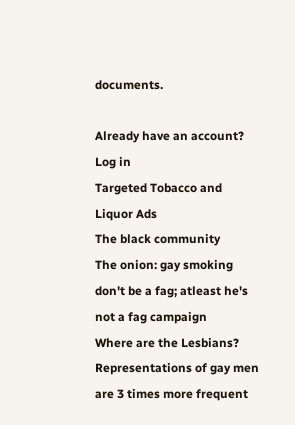documents.

Already have an account? Log in
Targeted Tobacco and Liquor Ads
The black community
The onion: gay smoking don't be a fag; atleast he's not a fag campaign
Where are the Lesbians?
Representations of gay men are 3 times more frequent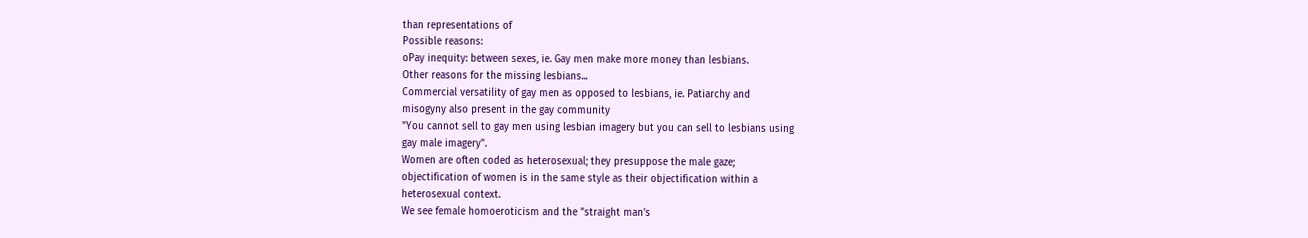than representations of
Possible reasons:
oPay inequity: between sexes, ie. Gay men make more money than lesbians.
Other reasons for the missing lesbians...
Commercial versatility of gay men as opposed to lesbians, ie. Patiarchy and
misogyny also present in the gay community
"You cannot sell to gay men using lesbian imagery but you can sell to lesbians using
gay male imagery".
Women are often coded as heterosexual; they presuppose the male gaze;
objectification of women is in the same style as their objectification within a
heterosexual context.
We see female homoeroticism and the "straight man's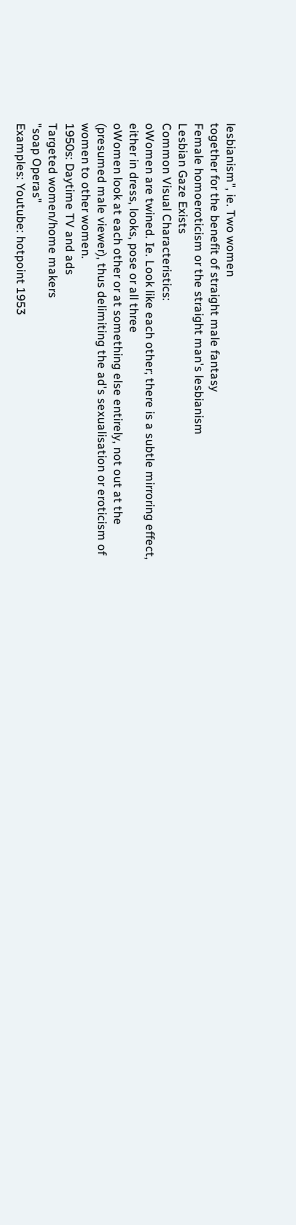lesbianism", ie. Two women
together for the benefit of straight male fantasy
Female homoeroticism or the straight man's lesbianism
Lesbian Gaze Exists
Common Visual Characteristics:
oWomen are twined. Ie. Look like each other; there is a subtle mirroring effect,
either in dress, looks, pose or all three
oWomen look at each other or at something else entirely, not out at the
(presumed male viewer), thus delimiting the ad's sexualisation or eroticism of
women to other women.
1950s: Daytime TV and ads
Targeted women/home makers
"soap Operas"
Examples: Youtube: hotpoint 1953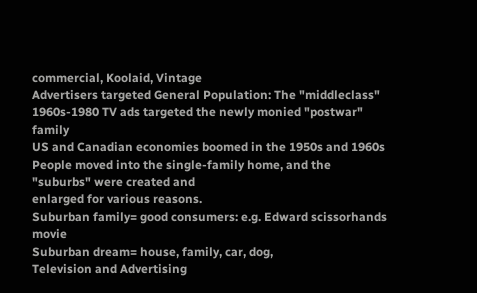commercial, Koolaid, Vintage
Advertisers targeted General Population: The "middleclass"
1960s-1980 TV ads targeted the newly monied "postwar" family
US and Canadian economies boomed in the 1950s and 1960s
People moved into the single-family home, and the "suburbs" were created and
enlarged for various reasons.
Suburban family= good consumers: e.g. Edward scissorhands movie
Suburban dream= house, family, car, dog,
Television and Advertising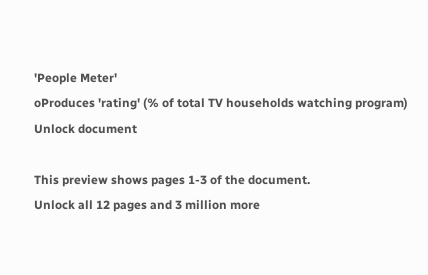'People Meter'
oProduces 'rating' (% of total TV households watching program)
Unlock document

This preview shows pages 1-3 of the document.
Unlock all 12 pages and 3 million more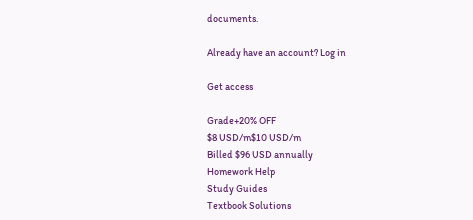documents.

Already have an account? Log in

Get access

Grade+20% OFF
$8 USD/m$10 USD/m
Billed $96 USD annually
Homework Help
Study Guides
Textbook Solutions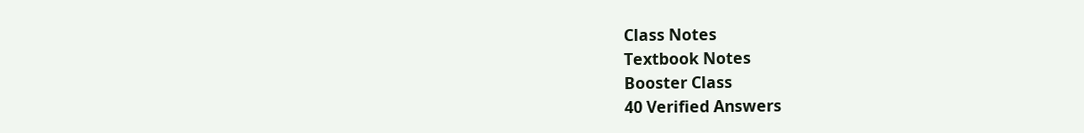Class Notes
Textbook Notes
Booster Class
40 Verified Answers